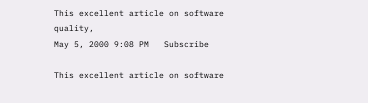This excellent article on software quality,
May 5, 2000 9:08 PM   Subscribe

This excellent article on software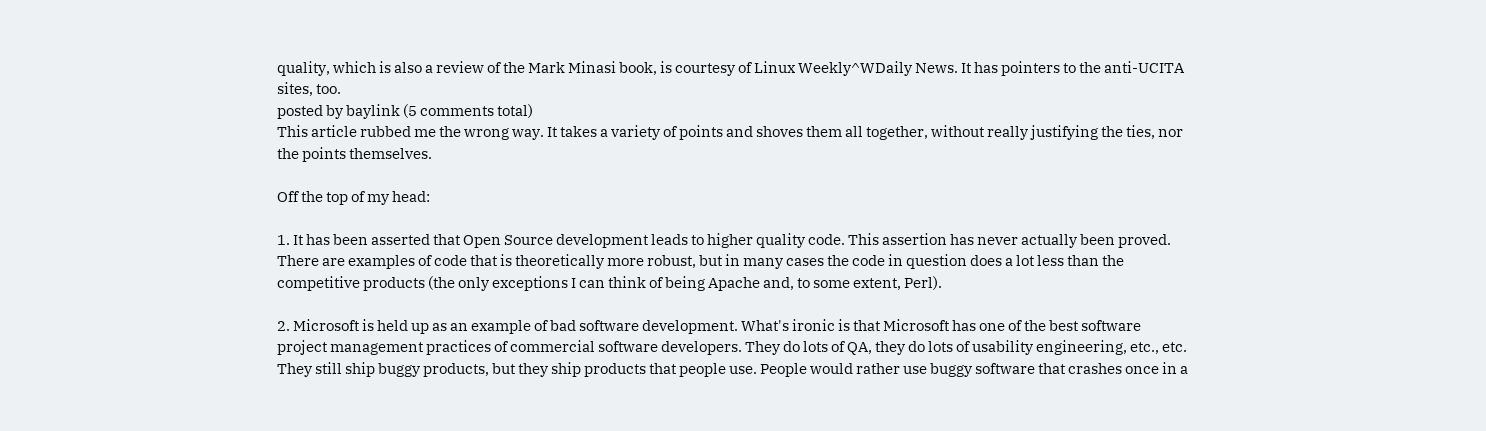quality, which is also a review of the Mark Minasi book, is courtesy of Linux Weekly^WDaily News. It has pointers to the anti-UCITA sites, too.
posted by baylink (5 comments total)
This article rubbed me the wrong way. It takes a variety of points and shoves them all together, without really justifying the ties, nor the points themselves.

Off the top of my head:

1. It has been asserted that Open Source development leads to higher quality code. This assertion has never actually been proved. There are examples of code that is theoretically more robust, but in many cases the code in question does a lot less than the competitive products (the only exceptions I can think of being Apache and, to some extent, Perl).

2. Microsoft is held up as an example of bad software development. What's ironic is that Microsoft has one of the best software project management practices of commercial software developers. They do lots of QA, they do lots of usability engineering, etc., etc. They still ship buggy products, but they ship products that people use. People would rather use buggy software that crashes once in a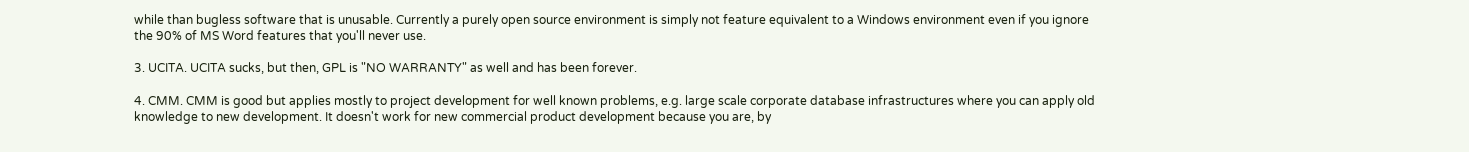while than bugless software that is unusable. Currently a purely open source environment is simply not feature equivalent to a Windows environment even if you ignore the 90% of MS Word features that you'll never use.

3. UCITA. UCITA sucks, but then, GPL is "NO WARRANTY" as well and has been forever.

4. CMM. CMM is good but applies mostly to project development for well known problems, e.g. large scale corporate database infrastructures where you can apply old knowledge to new development. It doesn't work for new commercial product development because you are, by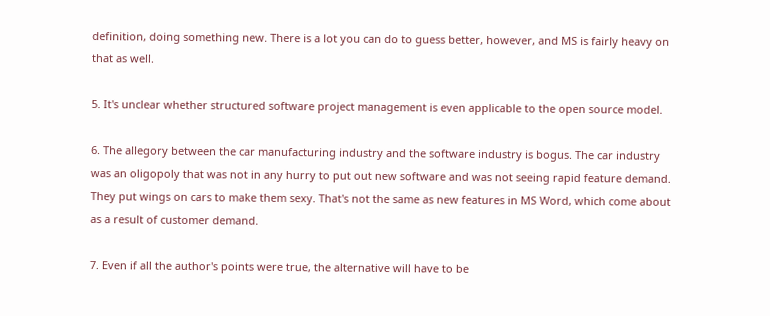definition, doing something new. There is a lot you can do to guess better, however, and MS is fairly heavy on that as well.

5. It's unclear whether structured software project management is even applicable to the open source model.

6. The allegory between the car manufacturing industry and the software industry is bogus. The car industry was an oligopoly that was not in any hurry to put out new software and was not seeing rapid feature demand. They put wings on cars to make them sexy. That's not the same as new features in MS Word, which come about as a result of customer demand.

7. Even if all the author's points were true, the alternative will have to be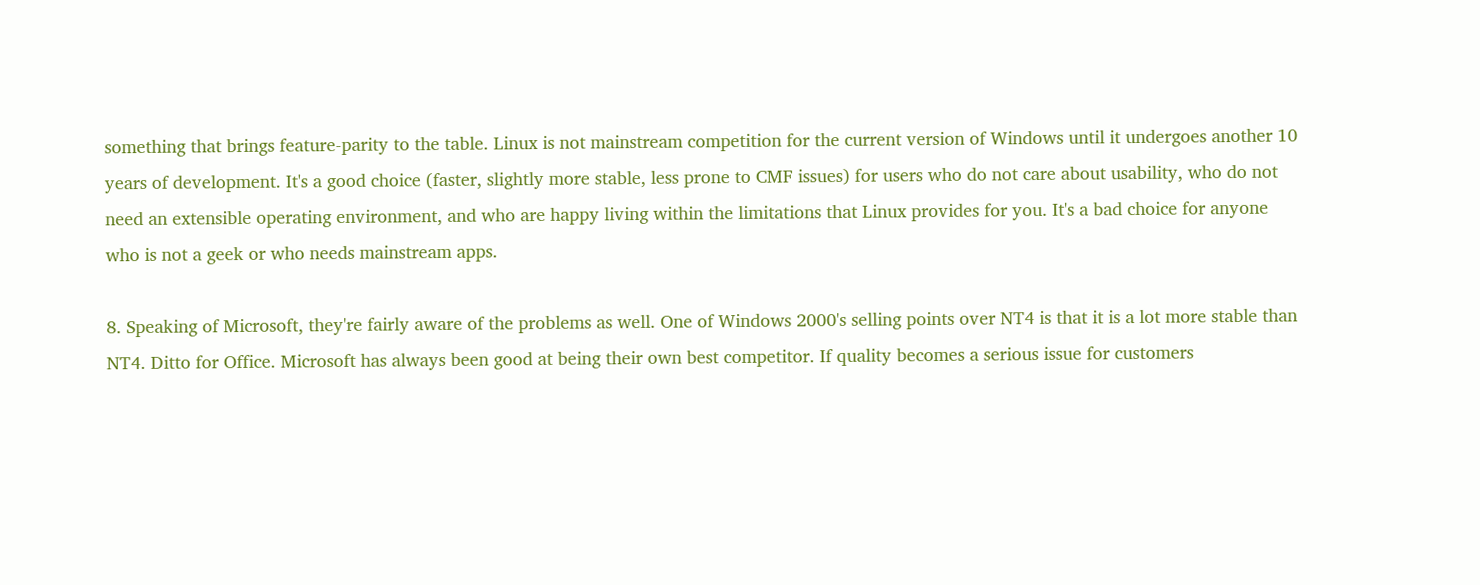something that brings feature-parity to the table. Linux is not mainstream competition for the current version of Windows until it undergoes another 10 years of development. It's a good choice (faster, slightly more stable, less prone to CMF issues) for users who do not care about usability, who do not need an extensible operating environment, and who are happy living within the limitations that Linux provides for you. It's a bad choice for anyone who is not a geek or who needs mainstream apps.

8. Speaking of Microsoft, they're fairly aware of the problems as well. One of Windows 2000's selling points over NT4 is that it is a lot more stable than NT4. Ditto for Office. Microsoft has always been good at being their own best competitor. If quality becomes a serious issue for customers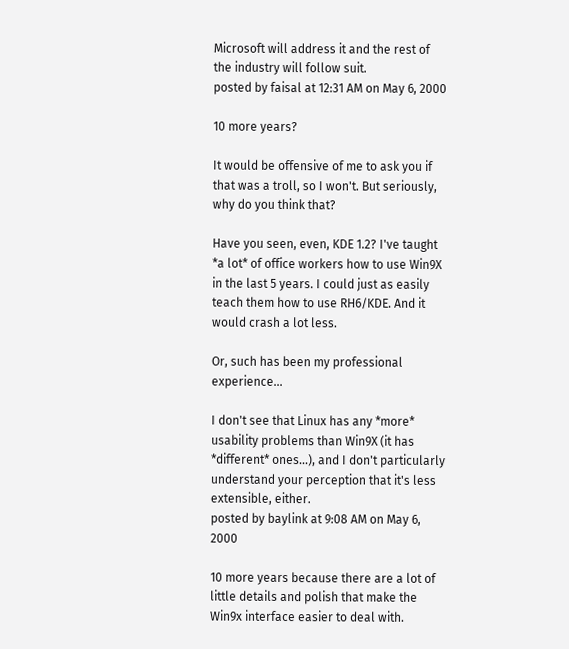Microsoft will address it and the rest of the industry will follow suit.
posted by faisal at 12:31 AM on May 6, 2000

10 more years?

It would be offensive of me to ask you if that was a troll, so I won't. But seriously, why do you think that?

Have you seen, even, KDE 1.2? I've taught *a lot* of office workers how to use Win9X in the last 5 years. I could just as easily teach them how to use RH6/KDE. And it would crash a lot less.

Or, such has been my professional experience...

I don't see that Linux has any *more* usability problems than Win9X (it has *different* ones...), and I don't particularly understand your perception that it's less extensible, either.
posted by baylink at 9:08 AM on May 6, 2000

10 more years because there are a lot of little details and polish that make the Win9x interface easier to deal with.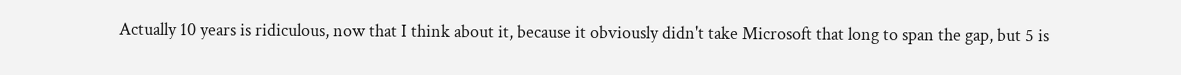Actually 10 years is ridiculous, now that I think about it, because it obviously didn't take Microsoft that long to span the gap, but 5 is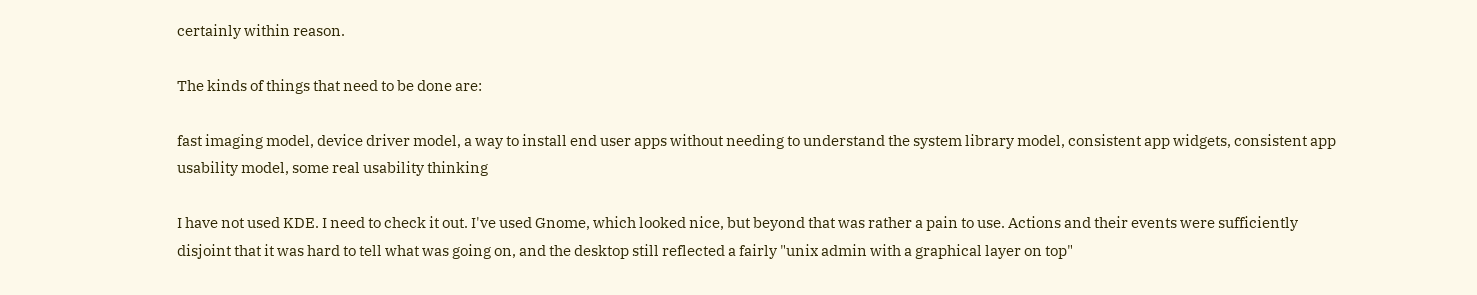certainly within reason.

The kinds of things that need to be done are:

fast imaging model, device driver model, a way to install end user apps without needing to understand the system library model, consistent app widgets, consistent app usability model, some real usability thinking

I have not used KDE. I need to check it out. I've used Gnome, which looked nice, but beyond that was rather a pain to use. Actions and their events were sufficiently disjoint that it was hard to tell what was going on, and the desktop still reflected a fairly "unix admin with a graphical layer on top"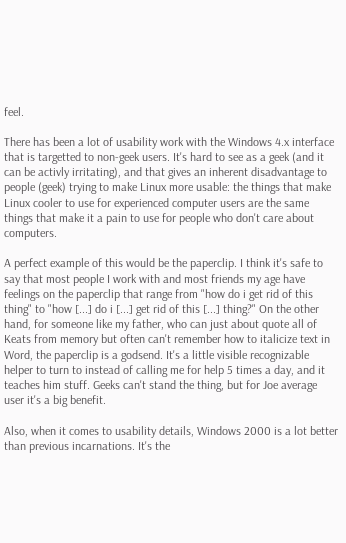feel.

There has been a lot of usability work with the Windows 4.x interface that is targetted to non-geek users. It's hard to see as a geek (and it can be activly irritating), and that gives an inherent disadvantage to people (geek) trying to make Linux more usable: the things that make Linux cooler to use for experienced computer users are the same things that make it a pain to use for people who don't care about computers.

A perfect example of this would be the paperclip. I think it's safe to say that most people I work with and most friends my age have feelings on the paperclip that range from "how do i get rid of this thing" to "how [...] do i [...] get rid of this [...] thing?" On the other hand, for someone like my father, who can just about quote all of Keats from memory but often can't remember how to italicize text in Word, the paperclip is a godsend. It's a little visible recognizable helper to turn to instead of calling me for help 5 times a day, and it teaches him stuff. Geeks can't stand the thing, but for Joe average user it's a big benefit.

Also, when it comes to usability details, Windows 2000 is a lot better than previous incarnations. It's the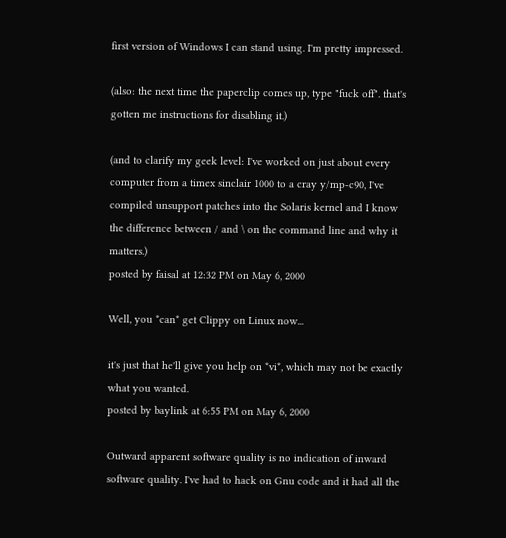first version of Windows I can stand using. I'm pretty impressed.

(also: the next time the paperclip comes up, type "fuck off". that's gotten me instructions for disabling it.)

(and to clarify my geek level: I've worked on just about every computer from a timex sinclair 1000 to a cray y/mp-c90, I've compiled unsupport patches into the Solaris kernel and I know the difference between / and \ on the command line and why it matters.)
posted by faisal at 12:32 PM on May 6, 2000

Well, you *can* get Clippy on Linux now...

it's just that he'll give you help on *vi*, which may not be exactly what you wanted.
posted by baylink at 6:55 PM on May 6, 2000

Outward apparent software quality is no indication of inward software quality. I've had to hack on Gnu code and it had all the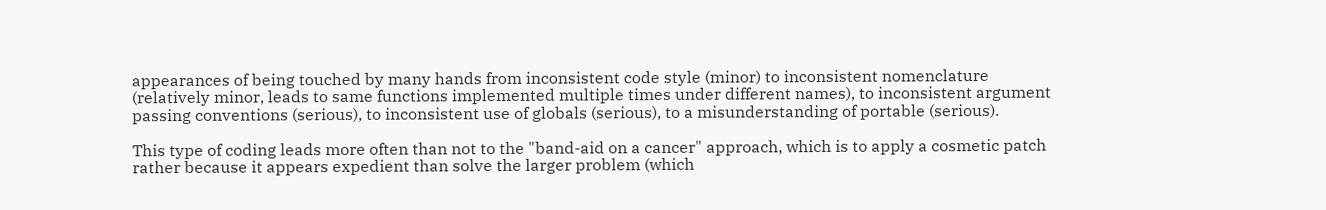appearances of being touched by many hands from inconsistent code style (minor) to inconsistent nomenclature (relatively minor, leads to same functions implemented multiple times under different names), to inconsistent argument passing conventions (serious), to inconsistent use of globals (serious), to a misunderstanding of portable (serious).

This type of coding leads more often than not to the "band-aid on a cancer" approach, which is to apply a cosmetic patch rather because it appears expedient than solve the larger problem (which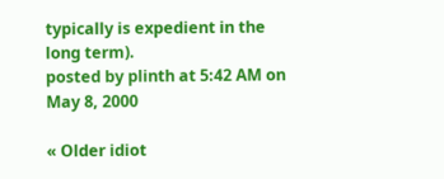typically is expedient in the long term).
posted by plinth at 5:42 AM on May 8, 2000

« Older idiot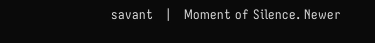savant   |   Moment of Silence. Newer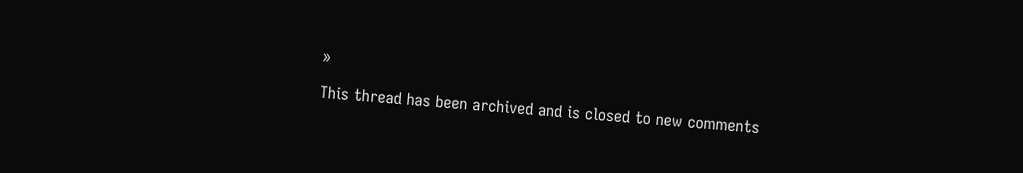»

This thread has been archived and is closed to new comments